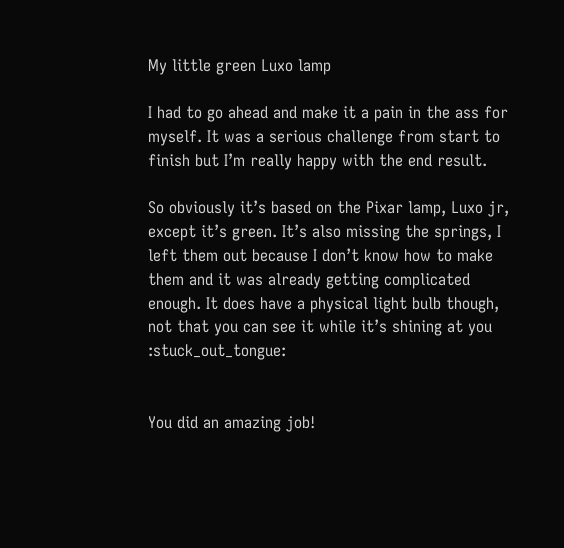My little green Luxo lamp

I had to go ahead and make it a pain in the ass for myself. It was a serious challenge from start to finish but I’m really happy with the end result.

So obviously it’s based on the Pixar lamp, Luxo jr, except it’s green. It’s also missing the springs, I left them out because I don’t know how to make them and it was already getting complicated enough. It does have a physical light bulb though, not that you can see it while it’s shining at you :stuck_out_tongue:


You did an amazing job!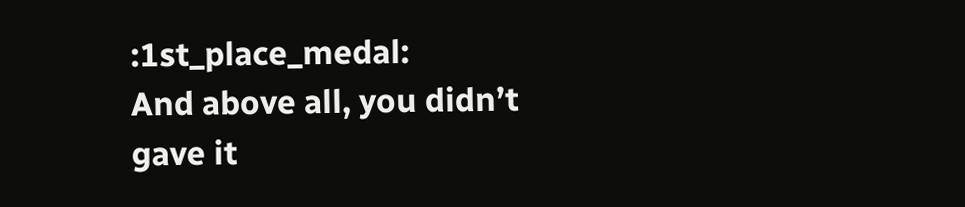:1st_place_medal:
And above all, you didn’t gave it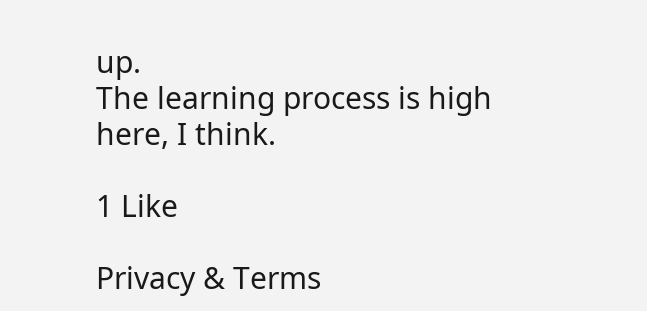up.
The learning process is high here, I think.

1 Like

Privacy & Terms